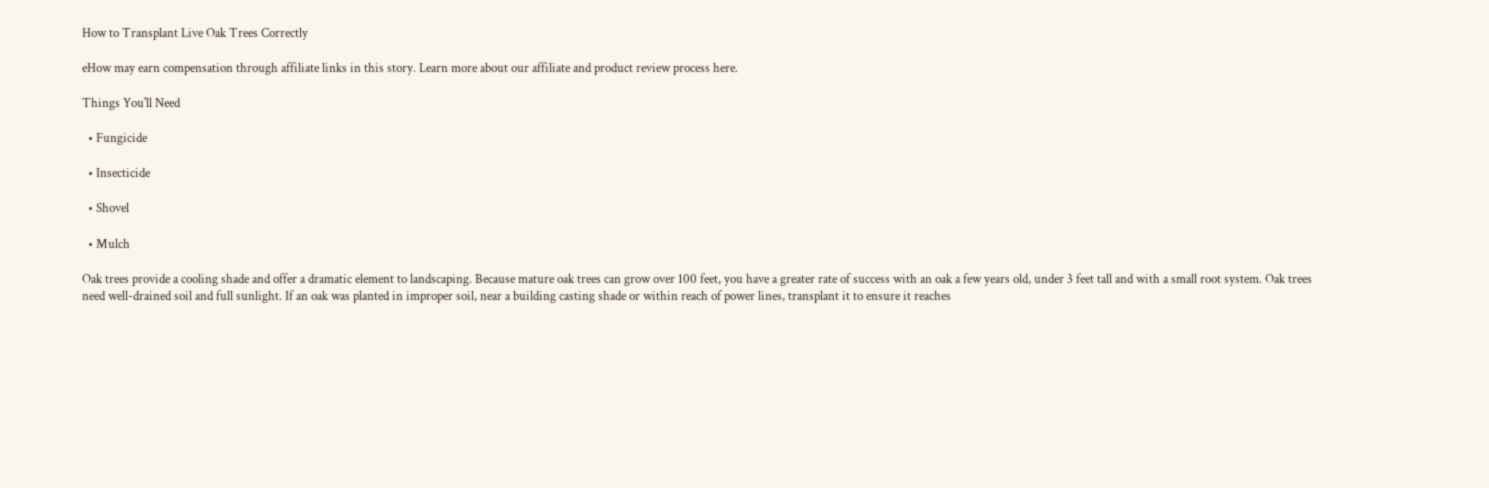How to Transplant Live Oak Trees Correctly

eHow may earn compensation through affiliate links in this story. Learn more about our affiliate and product review process here.

Things You'll Need

  • Fungicide

  • Insecticide

  • Shovel

  • Mulch

Oak trees provide a cooling shade and offer a dramatic element to landscaping. Because mature oak trees can grow over 100 feet, you have a greater rate of success with an oak a few years old, under 3 feet tall and with a small root system. Oak trees need well-drained soil and full sunlight. If an oak was planted in improper soil, near a building casting shade or within reach of power lines, transplant it to ensure it reaches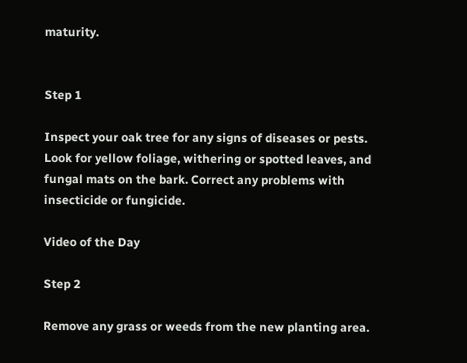maturity.


Step 1

Inspect your oak tree for any signs of diseases or pests. Look for yellow foliage, withering or spotted leaves, and fungal mats on the bark. Correct any problems with insecticide or fungicide.

Video of the Day

Step 2

Remove any grass or weeds from the new planting area.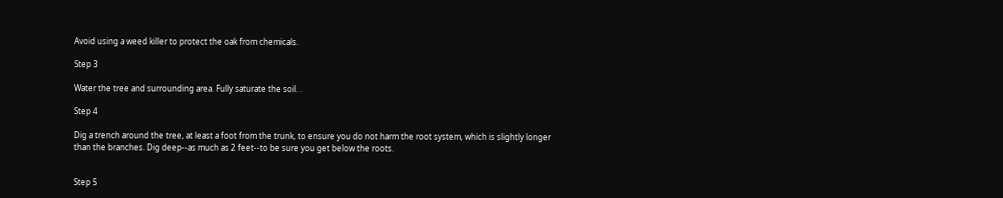Avoid using a weed killer to protect the oak from chemicals.

Step 3

Water the tree and surrounding area. Fully saturate the soil. .

Step 4

Dig a trench around the tree, at least a foot from the trunk, to ensure you do not harm the root system, which is slightly longer than the branches. Dig deep--as much as 2 feet--to be sure you get below the roots.


Step 5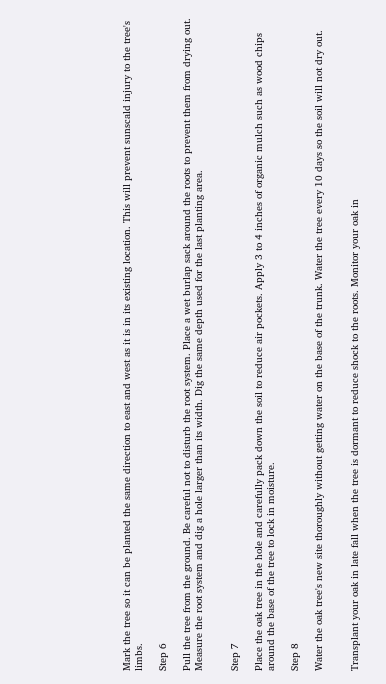Mark the tree so it can be planted the same direction to east and west as it is in its existing location. This will prevent sunscald injury to the tree's limbs.

Step 6

Pull the tree from the ground. Be careful not to disturb the root system. Place a wet burlap sack around the roots to prevent them from drying out. Measure the root system and dig a hole larger than its width. Dig the same depth used for the last planting area.


Step 7

Place the oak tree in the hole and carefully pack down the soil to reduce air pockets. Apply 3 to 4 inches of organic mulch such as wood chips around the base of the tree to lock in moisture.

Step 8

Water the oak tree's new site thoroughly without getting water on the base of the trunk. Water the tree every 10 days so the soil will not dry out.


Transplant your oak in late fall when the tree is dormant to reduce shock to the roots. Monitor your oak in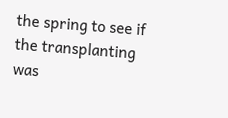the spring to see if the transplanting was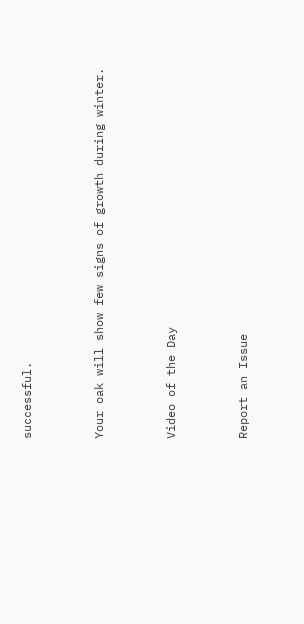successful.


Your oak will show few signs of growth during winter.


Video of the Day


Report an Issue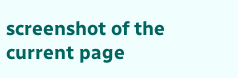screenshot of the current page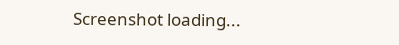Screenshot loading...